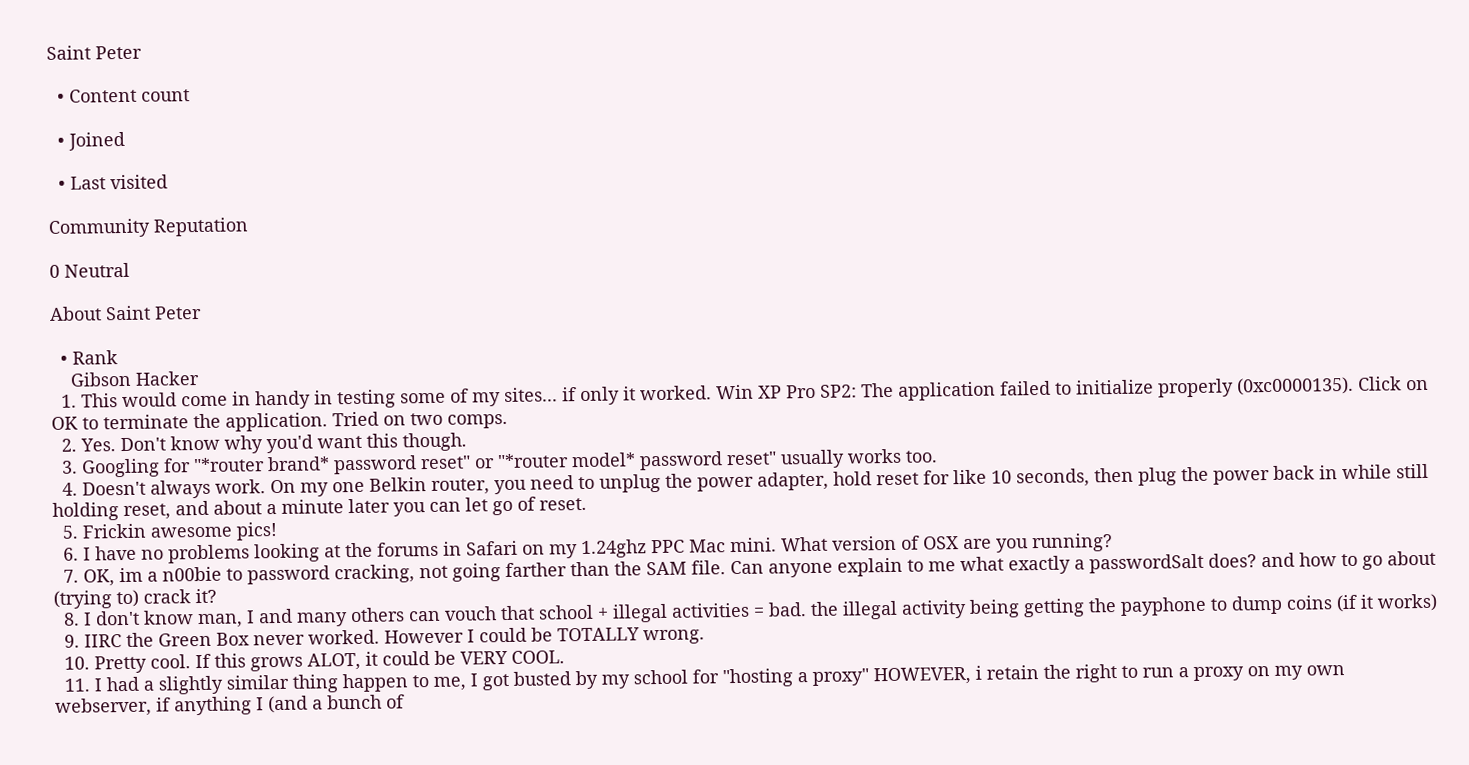Saint Peter

  • Content count

  • Joined

  • Last visited

Community Reputation

0 Neutral

About Saint Peter

  • Rank
    Gibson Hacker
  1. This would come in handy in testing some of my sites... if only it worked. Win XP Pro SP2: The application failed to initialize properly (0xc0000135). Click on OK to terminate the application. Tried on two comps.
  2. Yes. Don't know why you'd want this though.
  3. Googling for "*router brand* password reset" or "*router model* password reset" usually works too.
  4. Doesn't always work. On my one Belkin router, you need to unplug the power adapter, hold reset for like 10 seconds, then plug the power back in while still holding reset, and about a minute later you can let go of reset.
  5. Frickin awesome pics!
  6. I have no problems looking at the forums in Safari on my 1.24ghz PPC Mac mini. What version of OSX are you running?
  7. OK, im a n00bie to password cracking, not going farther than the SAM file. Can anyone explain to me what exactly a passwordSalt does? and how to go about (trying to) crack it?
  8. I don't know man, I and many others can vouch that school + illegal activities = bad. the illegal activity being getting the payphone to dump coins (if it works)
  9. IIRC the Green Box never worked. However I could be TOTALLY wrong.
  10. Pretty cool. If this grows ALOT, it could be VERY COOL.
  11. I had a slightly similar thing happen to me, I got busted by my school for "hosting a proxy" HOWEVER, i retain the right to run a proxy on my own webserver, if anything I (and a bunch of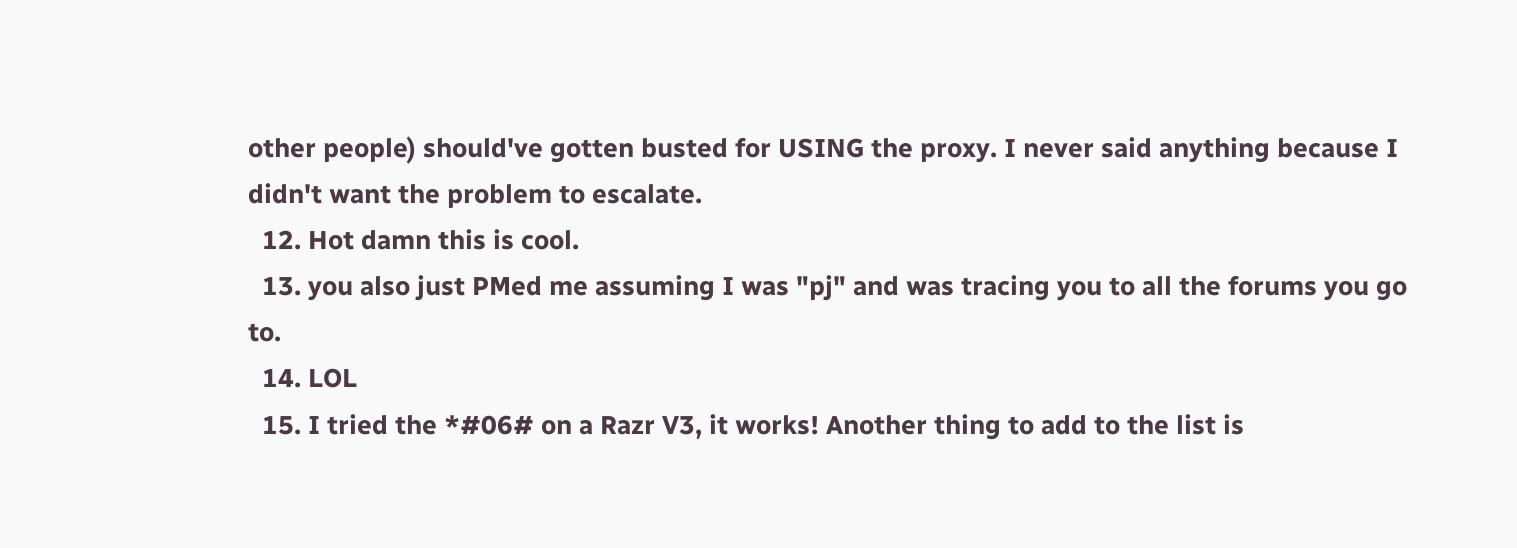other people) should've gotten busted for USING the proxy. I never said anything because I didn't want the problem to escalate.
  12. Hot damn this is cool.
  13. you also just PMed me assuming I was "pj" and was tracing you to all the forums you go to.
  14. LOL
  15. I tried the *#06# on a Razr V3, it works! Another thing to add to the list is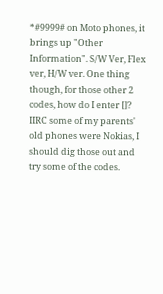*#9999# on Moto phones, it brings up "Other Information". S/W Ver, Flex ver, H/W ver. One thing though, for those other 2 codes, how do I enter []? IIRC some of my parents' old phones were Nokias, I should dig those out and try some of the codes.